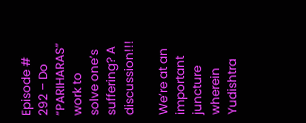Episode # 292 – Do “PARIHARAS” work to solve one’s suffering? A discussion!!!

We’re at an important juncture wherein Yudishtra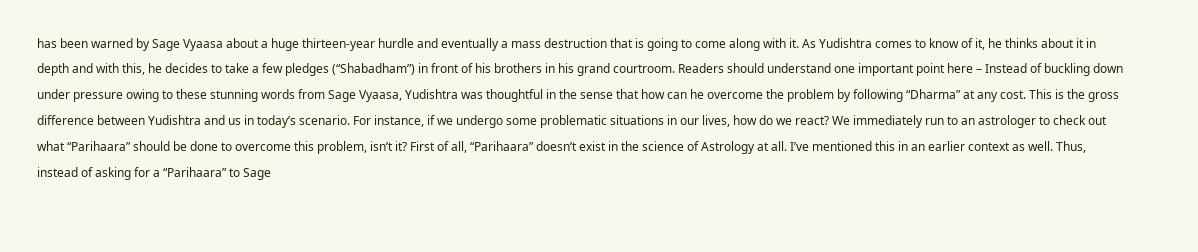has been warned by Sage Vyaasa about a huge thirteen-year hurdle and eventually a mass destruction that is going to come along with it. As Yudishtra comes to know of it, he thinks about it in depth and with this, he decides to take a few pledges (“Shabadham”) in front of his brothers in his grand courtroom. Readers should understand one important point here – Instead of buckling down under pressure owing to these stunning words from Sage Vyaasa, Yudishtra was thoughtful in the sense that how can he overcome the problem by following “Dharma” at any cost. This is the gross difference between Yudishtra and us in today’s scenario. For instance, if we undergo some problematic situations in our lives, how do we react? We immediately run to an astrologer to check out what “Parihaara” should be done to overcome this problem, isn’t it? First of all, “Parihaara” doesn’t exist in the science of Astrology at all. I’ve mentioned this in an earlier context as well. Thus, instead of asking for a “Parihaara” to Sage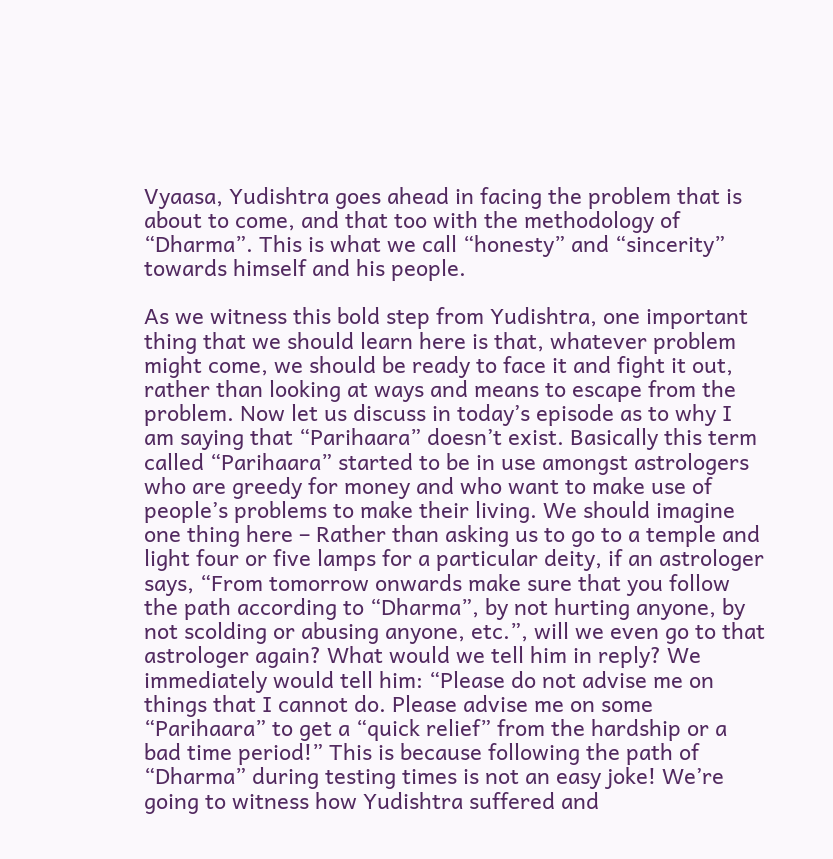Vyaasa, Yudishtra goes ahead in facing the problem that is about to come, and that too with the methodology of “Dharma”. This is what we call “honesty” and “sincerity” towards himself and his people.

As we witness this bold step from Yudishtra, one important thing that we should learn here is that, whatever problem might come, we should be ready to face it and fight it out, rather than looking at ways and means to escape from the problem. Now let us discuss in today’s episode as to why I am saying that “Parihaara” doesn’t exist. Basically this term called “Parihaara” started to be in use amongst astrologers who are greedy for money and who want to make use of people’s problems to make their living. We should imagine one thing here – Rather than asking us to go to a temple and light four or five lamps for a particular deity, if an astrologer says, “From tomorrow onwards make sure that you follow the path according to “Dharma”, by not hurting anyone, by not scolding or abusing anyone, etc.”, will we even go to that astrologer again? What would we tell him in reply? We immediately would tell him: “Please do not advise me on things that I cannot do. Please advise me on some “Parihaara” to get a “quick relief” from the hardship or a bad time period!” This is because following the path of “Dharma” during testing times is not an easy joke! We’re going to witness how Yudishtra suffered and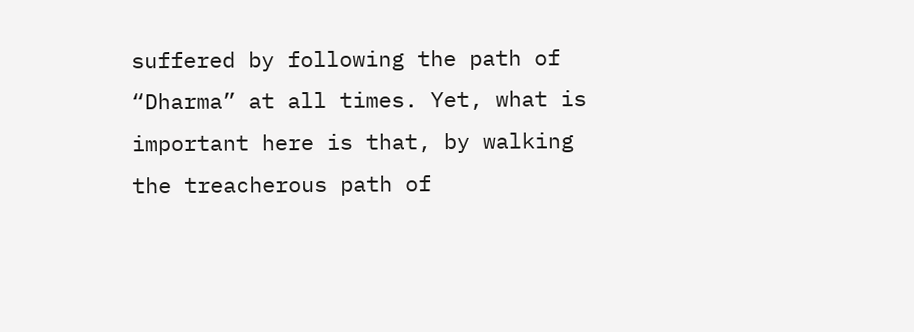suffered by following the path of “Dharma” at all times. Yet, what is important here is that, by walking the treacherous path of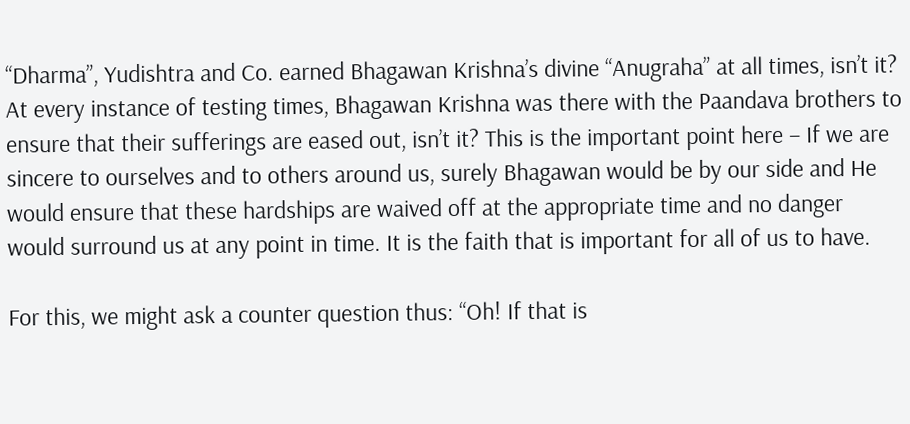“Dharma”, Yudishtra and Co. earned Bhagawan Krishna’s divine “Anugraha” at all times, isn’t it? At every instance of testing times, Bhagawan Krishna was there with the Paandava brothers to ensure that their sufferings are eased out, isn’t it? This is the important point here – If we are sincere to ourselves and to others around us, surely Bhagawan would be by our side and He would ensure that these hardships are waived off at the appropriate time and no danger would surround us at any point in time. It is the faith that is important for all of us to have.

For this, we might ask a counter question thus: “Oh! If that is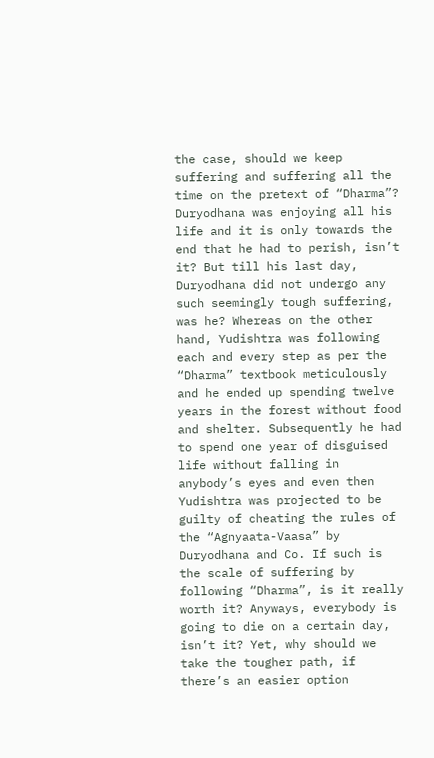the case, should we keep suffering and suffering all the time on the pretext of “Dharma”? Duryodhana was enjoying all his life and it is only towards the end that he had to perish, isn’t it? But till his last day, Duryodhana did not undergo any such seemingly tough suffering, was he? Whereas on the other hand, Yudishtra was following each and every step as per the “Dharma” textbook meticulously and he ended up spending twelve years in the forest without food and shelter. Subsequently he had to spend one year of disguised life without falling in anybody’s eyes and even then Yudishtra was projected to be guilty of cheating the rules of the “Agnyaata-Vaasa” by Duryodhana and Co. If such is the scale of suffering by following “Dharma”, is it really worth it? Anyways, everybody is going to die on a certain day, isn’t it? Yet, why should we take the tougher path, if there’s an easier option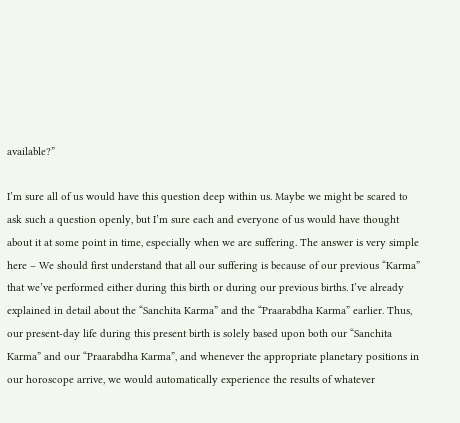available?”

I’m sure all of us would have this question deep within us. Maybe we might be scared to ask such a question openly, but I’m sure each and everyone of us would have thought about it at some point in time, especially when we are suffering. The answer is very simple here – We should first understand that all our suffering is because of our previous “Karma” that we’ve performed either during this birth or during our previous births. I’ve already explained in detail about the “Sanchita Karma” and the “Praarabdha Karma” earlier. Thus, our present-day life during this present birth is solely based upon both our “Sanchita Karma” and our “Praarabdha Karma”, and whenever the appropriate planetary positions in our horoscope arrive, we would automatically experience the results of whatever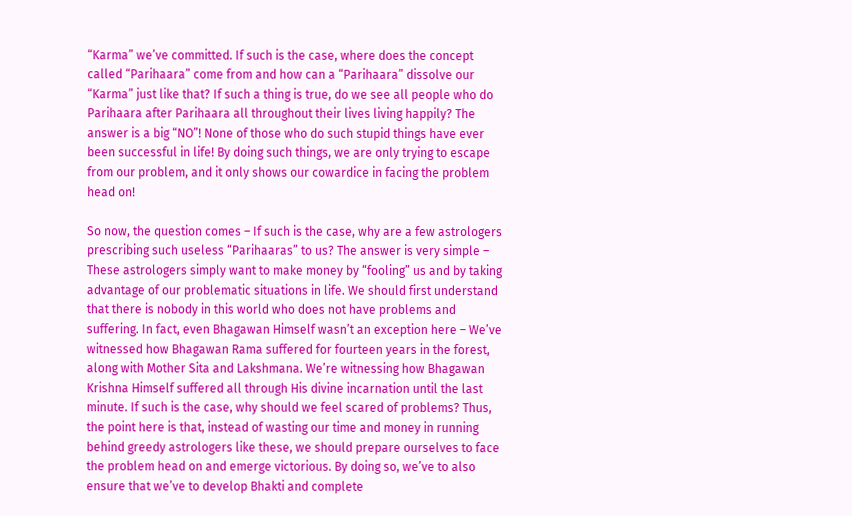“Karma” we’ve committed. If such is the case, where does the concept called “Parihaara” come from and how can a “Parihaara” dissolve our “Karma” just like that? If such a thing is true, do we see all people who do Parihaara after Parihaara all throughout their lives living happily? The answer is a big “NO”! None of those who do such stupid things have ever been successful in life! By doing such things, we are only trying to escape from our problem, and it only shows our cowardice in facing the problem head on!

So now, the question comes – If such is the case, why are a few astrologers prescribing such useless “Parihaaras” to us? The answer is very simple – These astrologers simply want to make money by “fooling” us and by taking advantage of our problematic situations in life. We should first understand that there is nobody in this world who does not have problems and suffering. In fact, even Bhagawan Himself wasn’t an exception here – We’ve witnessed how Bhagawan Rama suffered for fourteen years in the forest, along with Mother Sita and Lakshmana. We’re witnessing how Bhagawan Krishna Himself suffered all through His divine incarnation until the last minute. If such is the case, why should we feel scared of problems? Thus, the point here is that, instead of wasting our time and money in running behind greedy astrologers like these, we should prepare ourselves to face the problem head on and emerge victorious. By doing so, we’ve to also ensure that we’ve to develop Bhakti and complete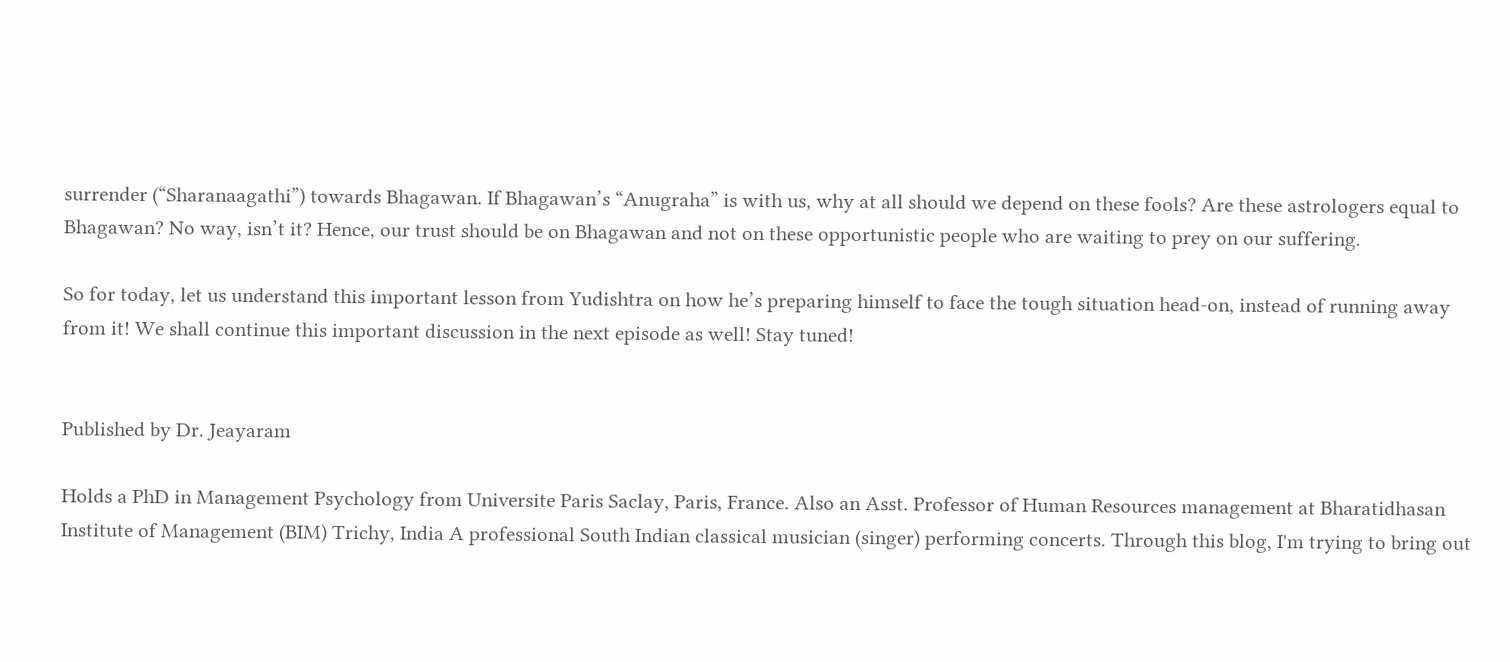surrender (“Sharanaagathi”) towards Bhagawan. If Bhagawan’s “Anugraha” is with us, why at all should we depend on these fools? Are these astrologers equal to Bhagawan? No way, isn’t it? Hence, our trust should be on Bhagawan and not on these opportunistic people who are waiting to prey on our suffering.

So for today, let us understand this important lesson from Yudishtra on how he’s preparing himself to face the tough situation head-on, instead of running away from it! We shall continue this important discussion in the next episode as well! Stay tuned!


Published by Dr. Jeayaram

Holds a PhD in Management Psychology from Universite Paris Saclay, Paris, France. Also an Asst. Professor of Human Resources management at Bharatidhasan Institute of Management (BIM) Trichy, India A professional South Indian classical musician (singer) performing concerts. Through this blog, I'm trying to bring out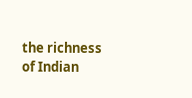the richness of Indian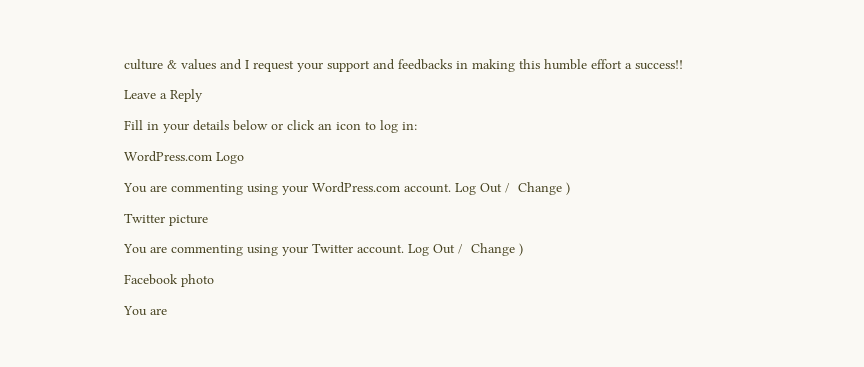culture & values and I request your support and feedbacks in making this humble effort a success!!

Leave a Reply

Fill in your details below or click an icon to log in:

WordPress.com Logo

You are commenting using your WordPress.com account. Log Out /  Change )

Twitter picture

You are commenting using your Twitter account. Log Out /  Change )

Facebook photo

You are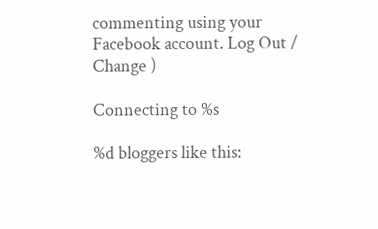commenting using your Facebook account. Log Out /  Change )

Connecting to %s

%d bloggers like this: